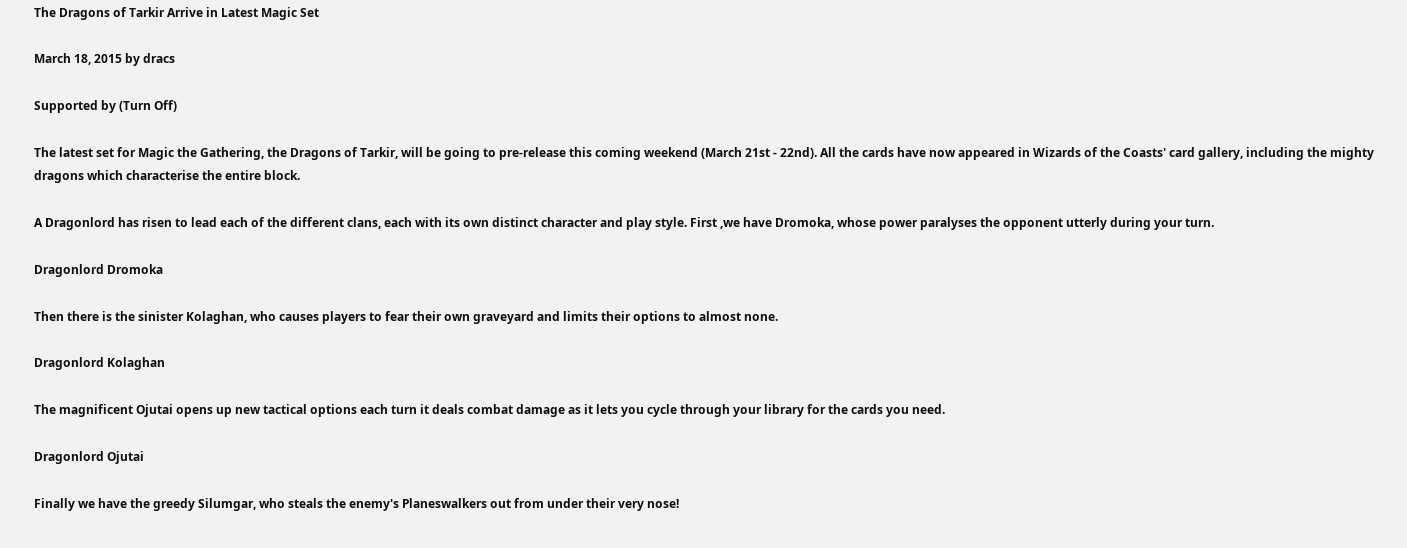The Dragons of Tarkir Arrive in Latest Magic Set

March 18, 2015 by dracs

Supported by (Turn Off)

The latest set for Magic the Gathering, the Dragons of Tarkir, will be going to pre-release this coming weekend (March 21st - 22nd). All the cards have now appeared in Wizards of the Coasts' card gallery, including the mighty dragons which characterise the entire block.

A Dragonlord has risen to lead each of the different clans, each with its own distinct character and play style. First ,we have Dromoka, whose power paralyses the opponent utterly during your turn.

Dragonlord Dromoka

Then there is the sinister Kolaghan, who causes players to fear their own graveyard and limits their options to almost none.

Dragonlord Kolaghan

The magnificent Ojutai opens up new tactical options each turn it deals combat damage as it lets you cycle through your library for the cards you need.

Dragonlord Ojutai

Finally we have the greedy Silumgar, who steals the enemy's Planeswalkers out from under their very nose!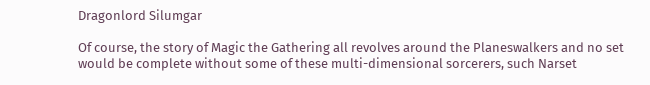Dragonlord Silumgar

Of course, the story of Magic the Gathering all revolves around the Planeswalkers and no set would be complete without some of these multi-dimensional sorcerers, such Narset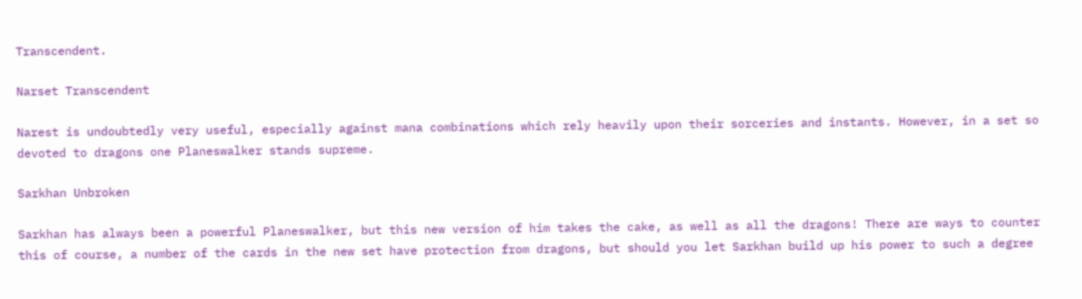Transcendent.

Narset Transcendent

Narest is undoubtedly very useful, especially against mana combinations which rely heavily upon their sorceries and instants. However, in a set so devoted to dragons one Planeswalker stands supreme.

Sarkhan Unbroken

Sarkhan has always been a powerful Planeswalker, but this new version of him takes the cake, as well as all the dragons! There are ways to counter this of course, a number of the cards in the new set have protection from dragons, but should you let Sarkhan build up his power to such a degree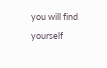you will find yourself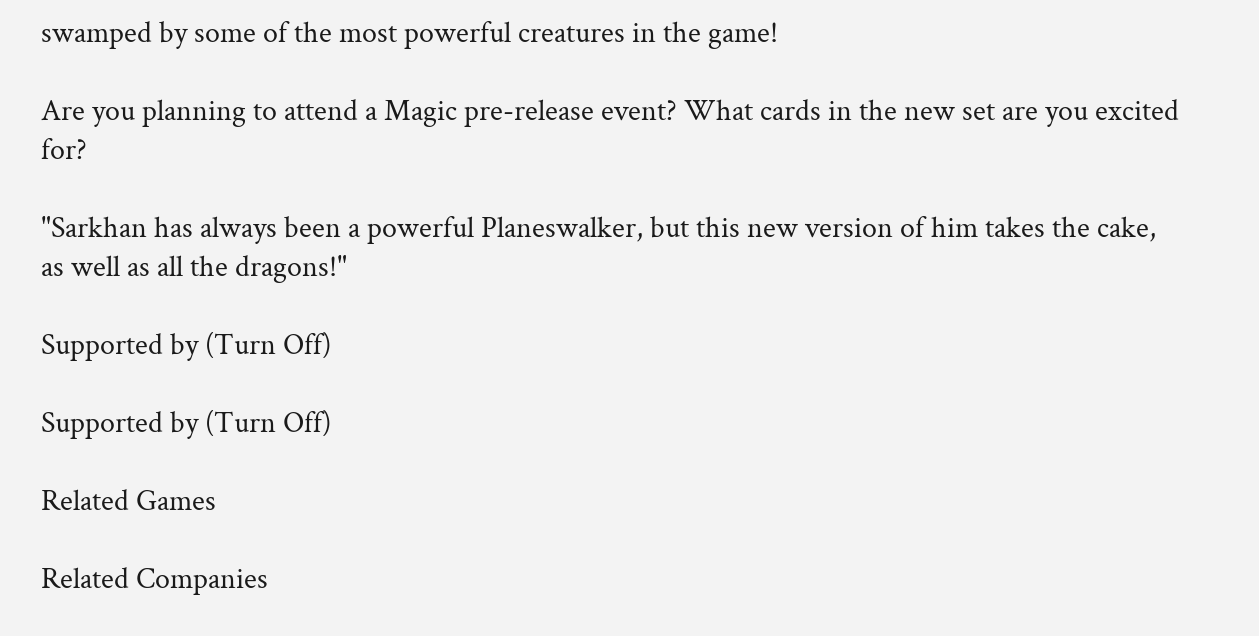swamped by some of the most powerful creatures in the game!

Are you planning to attend a Magic pre-release event? What cards in the new set are you excited for?

"Sarkhan has always been a powerful Planeswalker, but this new version of him takes the cake, as well as all the dragons!"

Supported by (Turn Off)

Supported by (Turn Off)

Related Games

Related Companies